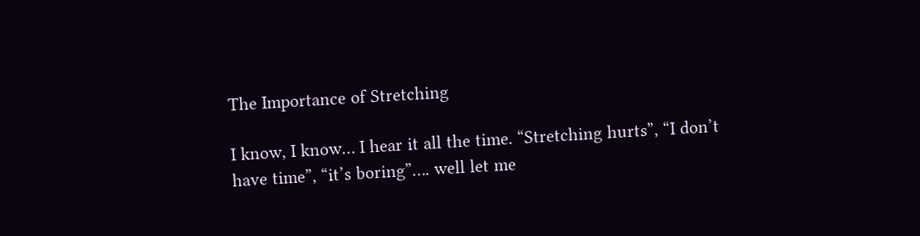The Importance of Stretching

I know, I know… I hear it all the time. “Stretching hurts”, “I don’t have time”, “it’s boring”…. well let me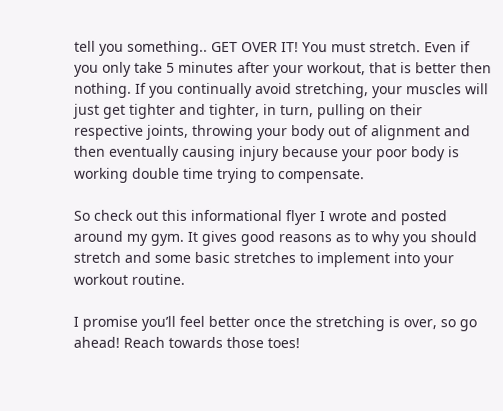tell you something.. GET OVER IT! You must stretch. Even if you only take 5 minutes after your workout, that is better then nothing. If you continually avoid stretching, your muscles will just get tighter and tighter, in turn, pulling on their respective joints, throwing your body out of alignment and then eventually causing injury because your poor body is working double time trying to compensate.

So check out this informational flyer I wrote and posted around my gym. It gives good reasons as to why you should stretch and some basic stretches to implement into your workout routine.

I promise you’ll feel better once the stretching is over, so go ahead! Reach towards those toes!